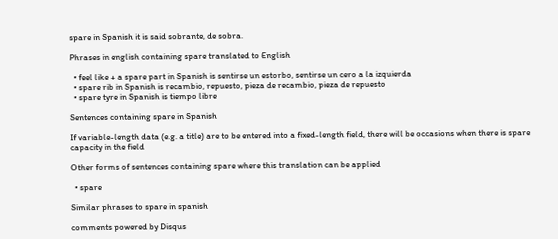spare in Spanish it is said sobrante, de sobra.

Phrases in english containing spare translated to English

  • feel like + a spare part in Spanish is sentirse un estorbo, sentirse un cero a la izquierda
  • spare rib in Spanish is recambio, repuesto, pieza de recambio, pieza de repuesto
  • spare tyre in Spanish is tiempo libre

Sentences containing spare in Spanish

If variable-length data (e.g. a title) are to be entered into a fixed-length field, there will be occasions when there is spare capacity in the field

Other forms of sentences containing spare where this translation can be applied

  • spare

Similar phrases to spare in spanish

comments powered by Disqus